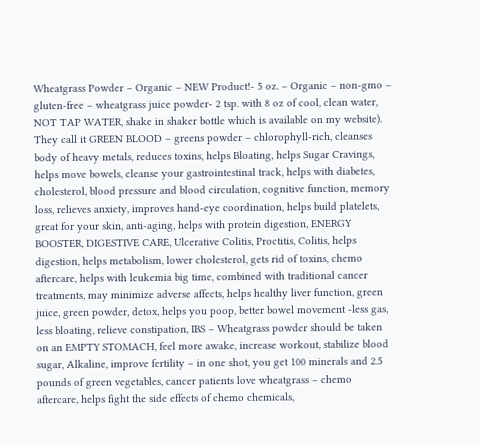Wheatgrass Powder – Organic – NEW Product!- 5 oz. – Organic – non-gmo – gluten-free – wheatgrass juice powder- 2 tsp. with 8 oz of cool, clean water, NOT TAP WATER, shake in shaker bottle which is available on my website). They call it GREEN BLOOD – greens powder – chlorophyll-rich, cleanses body of heavy metals, reduces toxins, helps Bloating, helps Sugar Cravings, helps move bowels, cleanse your gastrointestinal track, helps with diabetes, cholesterol, blood pressure and blood circulation, cognitive function, memory loss, relieves anxiety, improves hand-eye coordination, helps build platelets, great for your skin, anti-aging, helps with protein digestion, ENERGY BOOSTER, DIGESTIVE CARE, Ulcerative Colitis, Proctitis, Colitis, helps digestion, helps metabolism, lower cholesterol, gets rid of toxins, chemo aftercare, helps with leukemia big time, combined with traditional cancer treatments, may minimize adverse affects, helps healthy liver function, green juice, green powder, detox, helps you poop, better bowel movement -less gas, less bloating, relieve constipation, IBS – Wheatgrass powder should be taken on an EMPTY STOMACH, feel more awake, increase workout, stabilize blood sugar, Alkaline, improve fertility – in one shot, you get 100 minerals and 2.5 pounds of green vegetables, cancer patients love wheatgrass – chemo aftercare, helps fight the side effects of chemo chemicals,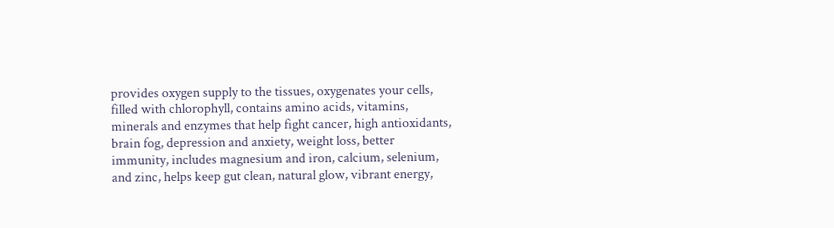provides oxygen supply to the tissues, oxygenates your cells, filled with chlorophyll, contains amino acids, vitamins, minerals and enzymes that help fight cancer, high antioxidants, brain fog, depression and anxiety, weight loss, better immunity, includes magnesium and iron, calcium, selenium, and zinc, helps keep gut clean, natural glow, vibrant energy,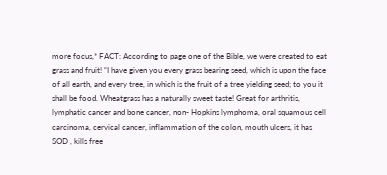more focus,* FACT: According to page one of the Bible, we were created to eat grass and fruit! “I have given you every grass bearing seed, which is upon the face of all earth, and every tree, in which is the fruit of a tree yielding seed; to you it shall be food. Wheatgrass has a naturally sweet taste! Great for arthritis, lymphatic cancer and bone cancer, non- Hopkins lymphoma, oral squamous cell carcinoma, cervical cancer, inflammation of the colon, mouth ulcers, it has SOD , kills free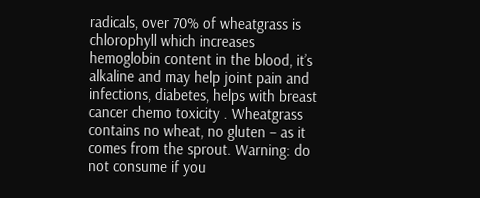radicals, over 70% of wheatgrass is chlorophyll which increases hemoglobin content in the blood, it’s alkaline and may help joint pain and infections, diabetes, helps with breast cancer chemo toxicity . Wheatgrass contains no wheat, no gluten – as it comes from the sprout. Warning: do not consume if you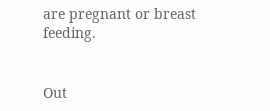are pregnant or breast feeding.


Out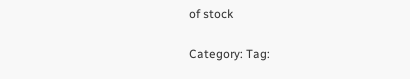of stock

Category: Tag: